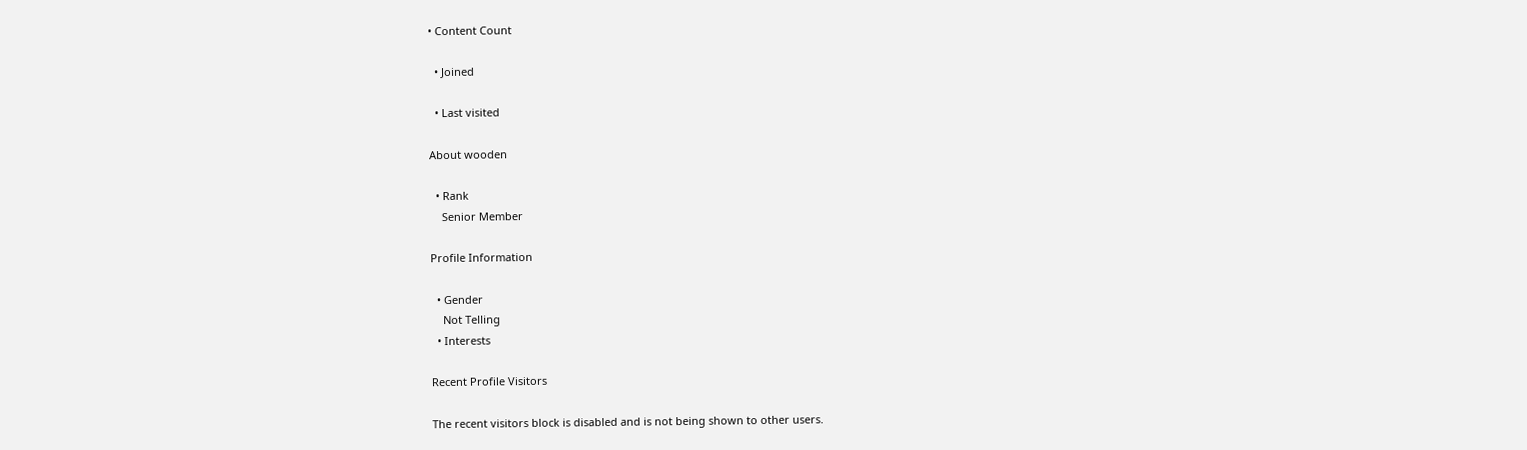• Content Count

  • Joined

  • Last visited

About wooden

  • Rank
    Senior Member

Profile Information

  • Gender
    Not Telling
  • Interests

Recent Profile Visitors

The recent visitors block is disabled and is not being shown to other users.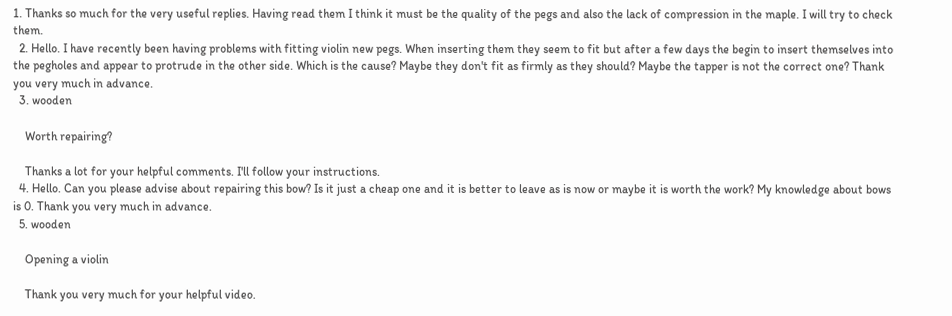1. Thanks so much for the very useful replies. Having read them I think it must be the quality of the pegs and also the lack of compression in the maple. I will try to check them.
  2. Hello. I have recently been having problems with fitting violin new pegs. When inserting them they seem to fit but after a few days the begin to insert themselves into the pegholes and appear to protrude in the other side. Which is the cause? Maybe they don't fit as firmly as they should? Maybe the tapper is not the correct one? Thank you very much in advance.
  3. wooden

    Worth repairing?

    Thanks a lot for your helpful comments. I'll follow your instructions.
  4. Hello. Can you please advise about repairing this bow? Is it just a cheap one and it is better to leave as is now or maybe it is worth the work? My knowledge about bows is 0. Thank you very much in advance.
  5. wooden

    Opening a violin

    Thank you very much for your helpful video.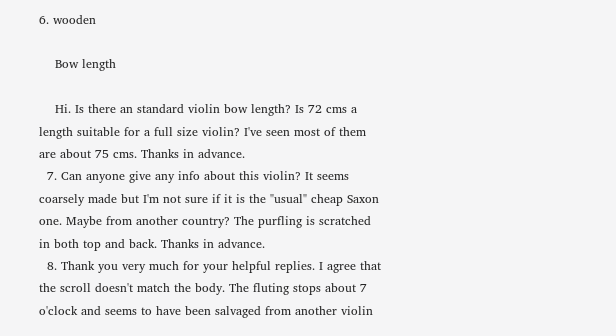6. wooden

    Bow length

    Hi. Is there an standard violin bow length? Is 72 cms a length suitable for a full size violin? I've seen most of them are about 75 cms. Thanks in advance.
  7. Can anyone give any info about this violin? It seems coarsely made but I'm not sure if it is the "usual" cheap Saxon one. Maybe from another country? The purfling is scratched in both top and back. Thanks in advance.
  8. Thank you very much for your helpful replies. I agree that the scroll doesn't match the body. The fluting stops about 7 o'clock and seems to have been salvaged from another violin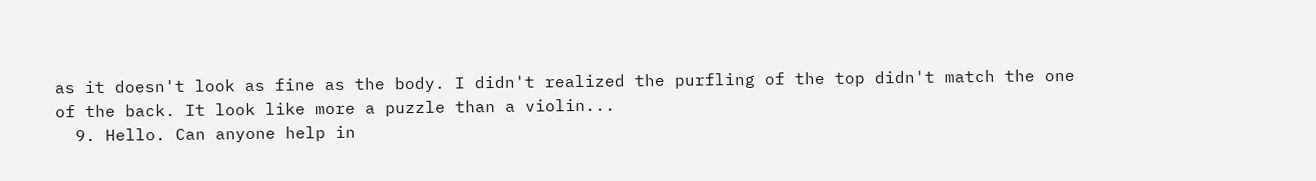as it doesn't look as fine as the body. I didn't realized the purfling of the top didn't match the one of the back. It look like more a puzzle than a violin...
  9. Hello. Can anyone help in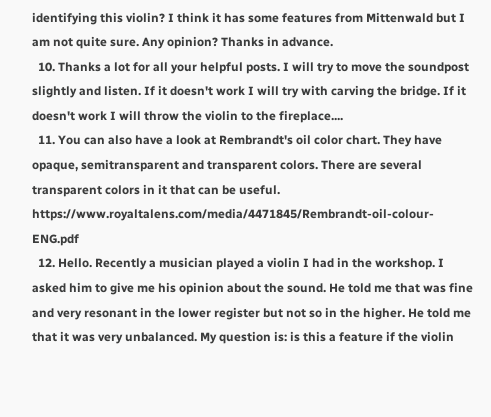identifying this violin? I think it has some features from Mittenwald but I am not quite sure. Any opinion? Thanks in advance.
  10. Thanks a lot for all your helpful posts. I will try to move the soundpost slightly and listen. If it doesn't work I will try with carving the bridge. If it doesn't work I will throw the violin to the fireplace....
  11. You can also have a look at Rembrandt's oil color chart. They have opaque, semitransparent and transparent colors. There are several transparent colors in it that can be useful. https://www.royaltalens.com/media/4471845/Rembrandt-oil-colour-ENG.pdf
  12. Hello. Recently a musician played a violin I had in the workshop. I asked him to give me his opinion about the sound. He told me that was fine and very resonant in the lower register but not so in the higher. He told me that it was very unbalanced. My question is: is this a feature if the violin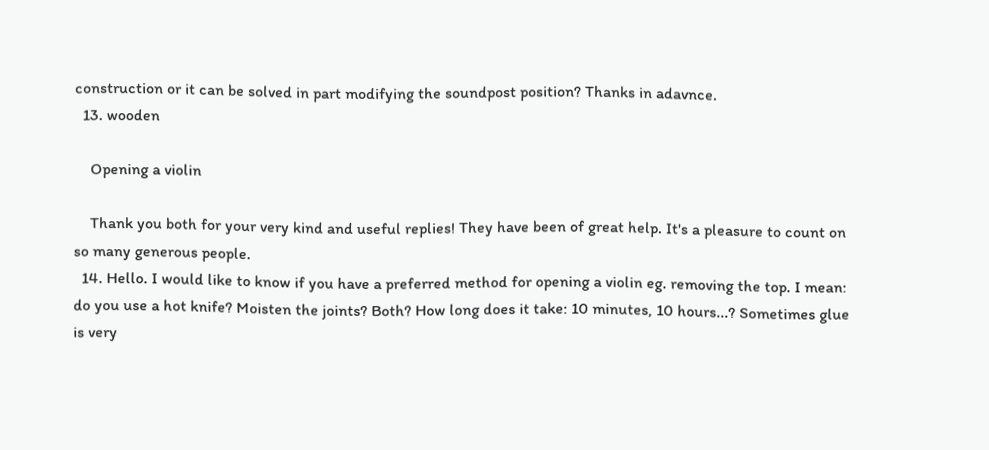construction or it can be solved in part modifying the soundpost position? Thanks in adavnce.
  13. wooden

    Opening a violin

    Thank you both for your very kind and useful replies! They have been of great help. It's a pleasure to count on so many generous people.
  14. Hello. I would like to know if you have a preferred method for opening a violin eg. removing the top. I mean: do you use a hot knife? Moisten the joints? Both? How long does it take: 10 minutes, 10 hours...? Sometimes glue is very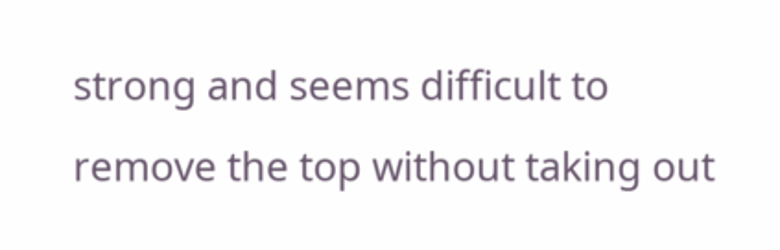strong and seems difficult to remove the top without taking out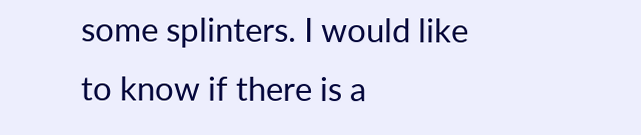some splinters. I would like to know if there is a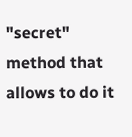"secret" method that allows to do it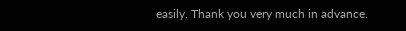easily. Thank you very much in advance.